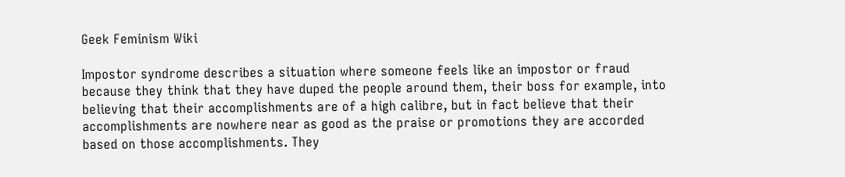Geek Feminism Wiki

Impostor syndrome describes a situation where someone feels like an impostor or fraud because they think that they have duped the people around them, their boss for example, into believing that their accomplishments are of a high calibre, but in fact believe that their accomplishments are nowhere near as good as the praise or promotions they are accorded based on those accomplishments. They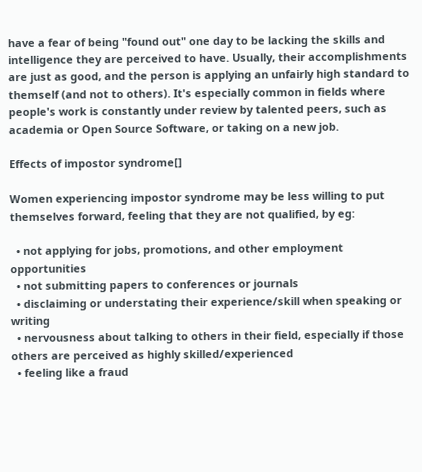have a fear of being "found out" one day to be lacking the skills and intelligence they are perceived to have. Usually, their accomplishments are just as good, and the person is applying an unfairly high standard to themself (and not to others). It's especially common in fields where people's work is constantly under review by talented peers, such as academia or Open Source Software, or taking on a new job.

Effects of impostor syndrome[]

Women experiencing impostor syndrome may be less willing to put themselves forward, feeling that they are not qualified, by eg:

  • not applying for jobs, promotions, and other employment opportunities
  • not submitting papers to conferences or journals
  • disclaiming or understating their experience/skill when speaking or writing
  • nervousness about talking to others in their field, especially if those others are perceived as highly skilled/experienced
  • feeling like a fraud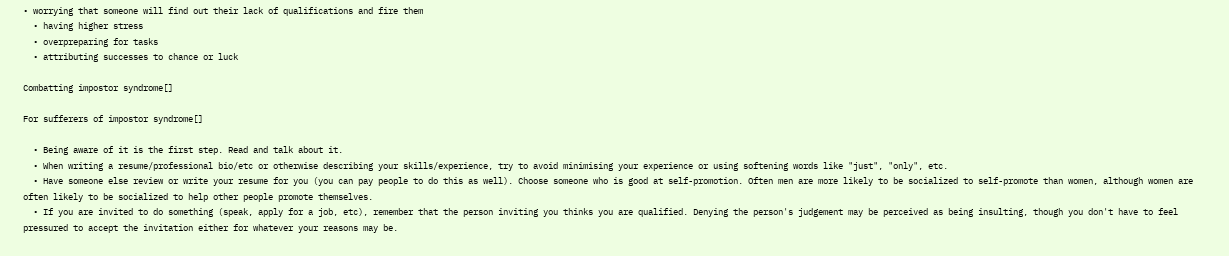• worrying that someone will find out their lack of qualifications and fire them
  • having higher stress
  • overpreparing for tasks
  • attributing successes to chance or luck

Combatting impostor syndrome[]

For sufferers of impostor syndrome[]

  • Being aware of it is the first step. Read and talk about it.
  • When writing a resume/professional bio/etc or otherwise describing your skills/experience, try to avoid minimising your experience or using softening words like "just", "only", etc.
  • Have someone else review or write your resume for you (you can pay people to do this as well). Choose someone who is good at self-promotion. Often men are more likely to be socialized to self-promote than women, although women are often likely to be socialized to help other people promote themselves.
  • If you are invited to do something (speak, apply for a job, etc), remember that the person inviting you thinks you are qualified. Denying the person's judgement may be perceived as being insulting, though you don't have to feel pressured to accept the invitation either for whatever your reasons may be.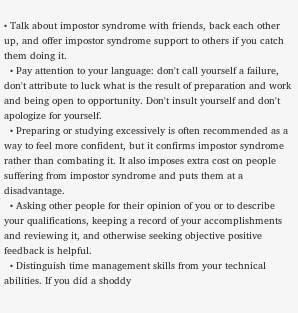• Talk about impostor syndrome with friends, back each other up, and offer impostor syndrome support to others if you catch them doing it.
  • Pay attention to your language: don't call yourself a failure, don't attribute to luck what is the result of preparation and work and being open to opportunity. Don't insult yourself and don't apologize for yourself.
  • Preparing or studying excessively is often recommended as a way to feel more confident, but it confirms impostor syndrome rather than combating it. It also imposes extra cost on people suffering from impostor syndrome and puts them at a disadvantage.
  • Asking other people for their opinion of you or to describe your qualifications, keeping a record of your accomplishments and reviewing it, and otherwise seeking objective positive feedback is helpful.
  • Distinguish time management skills from your technical abilities. If you did a shoddy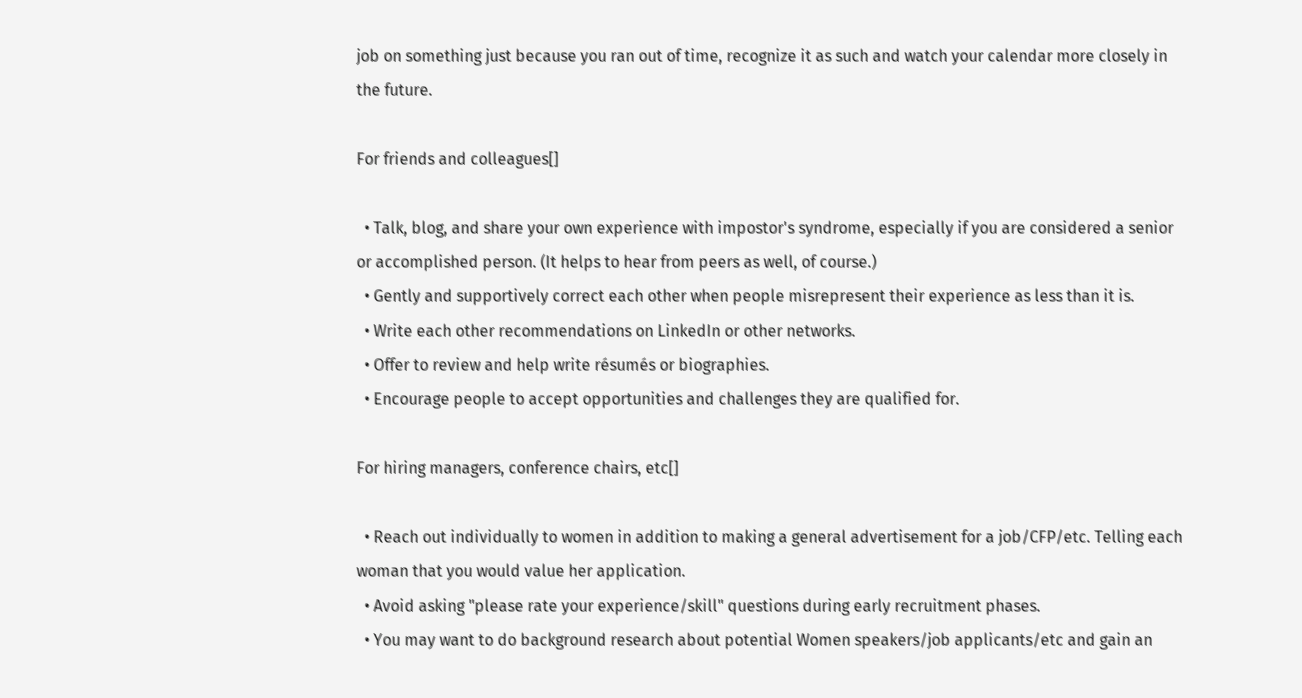job on something just because you ran out of time, recognize it as such and watch your calendar more closely in the future.

For friends and colleagues[]

  • Talk, blog, and share your own experience with impostor's syndrome, especially if you are considered a senior or accomplished person. (It helps to hear from peers as well, of course.)
  • Gently and supportively correct each other when people misrepresent their experience as less than it is.
  • Write each other recommendations on LinkedIn or other networks.
  • Offer to review and help write résumés or biographies.
  • Encourage people to accept opportunities and challenges they are qualified for.

For hiring managers, conference chairs, etc[]

  • Reach out individually to women in addition to making a general advertisement for a job/CFP/etc. Telling each woman that you would value her application.
  • Avoid asking "please rate your experience/skill" questions during early recruitment phases.
  • You may want to do background research about potential Women speakers/job applicants/etc and gain an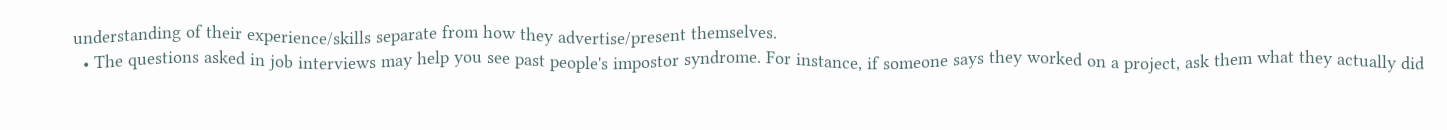understanding of their experience/skills separate from how they advertise/present themselves.
  • The questions asked in job interviews may help you see past people's impostor syndrome. For instance, if someone says they worked on a project, ask them what they actually did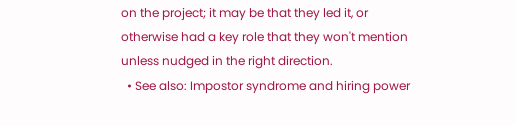on the project; it may be that they led it, or otherwise had a key role that they won't mention unless nudged in the right direction.
  • See also: Impostor syndrome and hiring power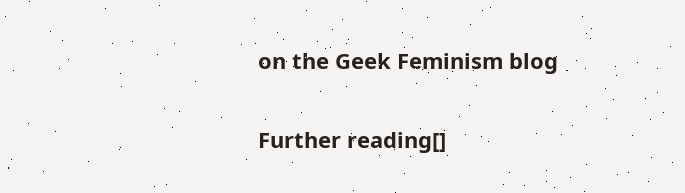on the Geek Feminism blog

Further reading[]